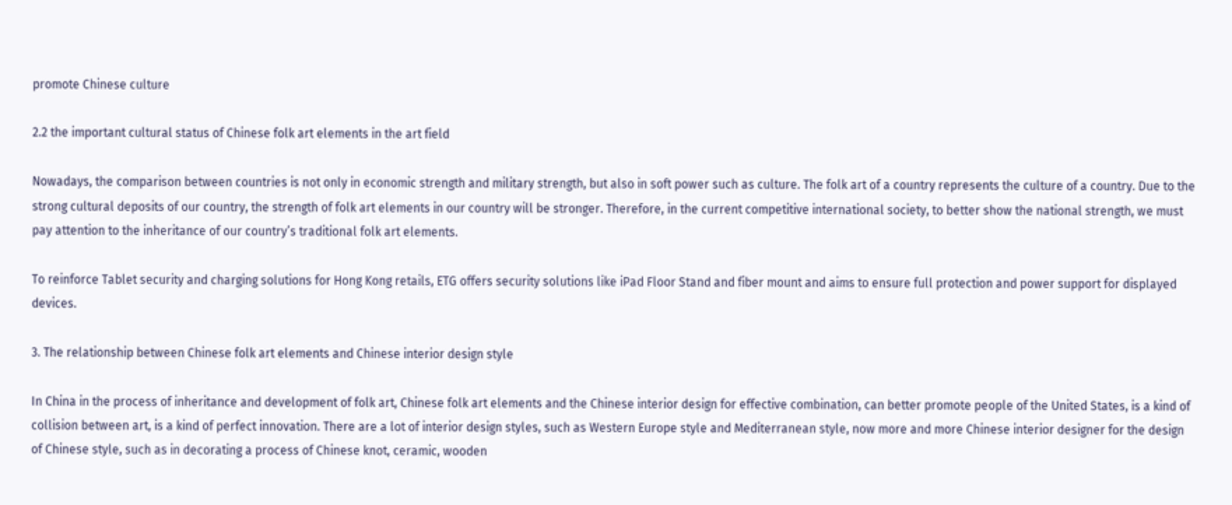promote Chinese culture

2.2 the important cultural status of Chinese folk art elements in the art field

Nowadays, the comparison between countries is not only in economic strength and military strength, but also in soft power such as culture. The folk art of a country represents the culture of a country. Due to the strong cultural deposits of our country, the strength of folk art elements in our country will be stronger. Therefore, in the current competitive international society, to better show the national strength, we must pay attention to the inheritance of our country’s traditional folk art elements.

To reinforce Tablet security and charging solutions for Hong Kong retails, ETG offers security solutions like iPad Floor Stand and fiber mount and aims to ensure full protection and power support for displayed devices.

3. The relationship between Chinese folk art elements and Chinese interior design style

In China in the process of inheritance and development of folk art, Chinese folk art elements and the Chinese interior design for effective combination, can better promote people of the United States, is a kind of collision between art, is a kind of perfect innovation. There are a lot of interior design styles, such as Western Europe style and Mediterranean style, now more and more Chinese interior designer for the design of Chinese style, such as in decorating a process of Chinese knot, ceramic, wooden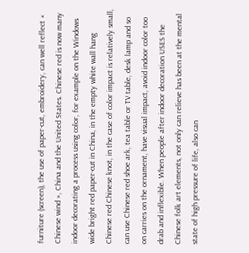furniture (screen), the use of paper-cut, embroidery, can well reflect « Chinese wind », China and the United States. Chinese red is now many indoor decorating a process using color, for example on the Windows wide bright red paper-cut in China, in the empty white wall hang Chinese red Chinese knot, in the case of color impact is relatively small, can use Chinese red shoe ark, tea table or TV table, desk lamp and so on carries on the ornament, have visual impact, avoid indoor color too drab and inflexible. When people after indoor decoration USES the Chinese folk art elements, not only can relieve has been at the mental state of high pressure of life, also can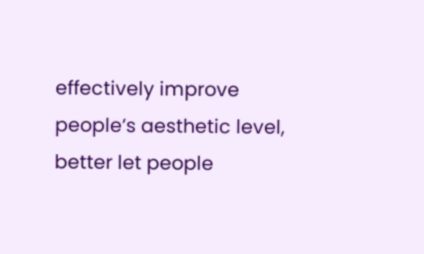effectively improve people’s aesthetic level, better let people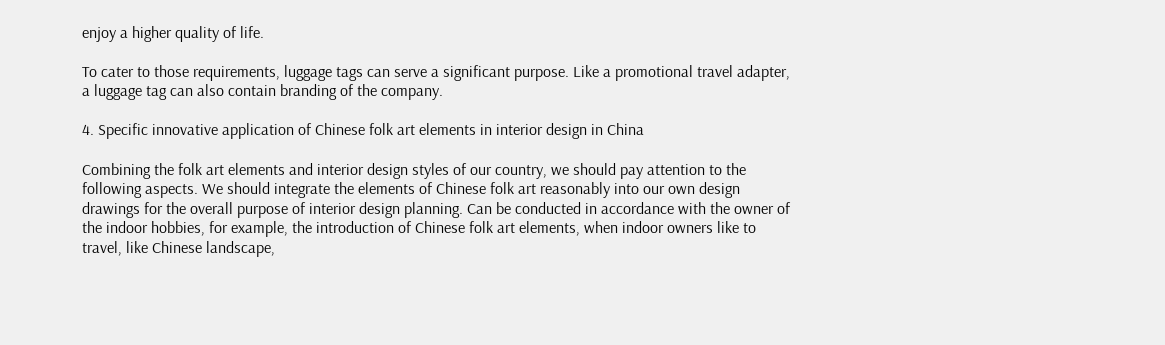enjoy a higher quality of life.

To cater to those requirements, luggage tags can serve a significant purpose. Like a promotional travel adapter, a luggage tag can also contain branding of the company.

4. Specific innovative application of Chinese folk art elements in interior design in China

Combining the folk art elements and interior design styles of our country, we should pay attention to the following aspects. We should integrate the elements of Chinese folk art reasonably into our own design drawings for the overall purpose of interior design planning. Can be conducted in accordance with the owner of the indoor hobbies, for example, the introduction of Chinese folk art elements, when indoor owners like to travel, like Chinese landscape,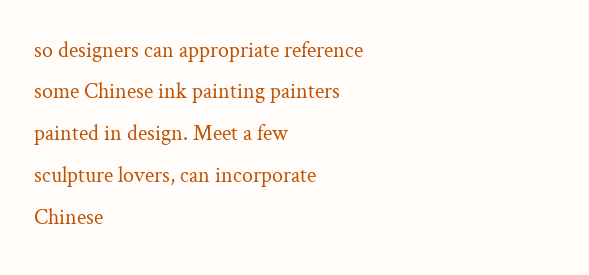so designers can appropriate reference some Chinese ink painting painters painted in design. Meet a few sculpture lovers, can incorporate Chinese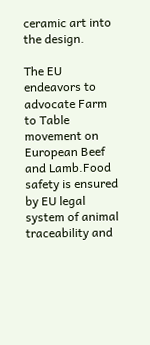ceramic art into the design.

The EU endeavors to advocate Farm to Table movement on European Beef and Lamb.Food safety is ensured by EU legal system of animal traceability and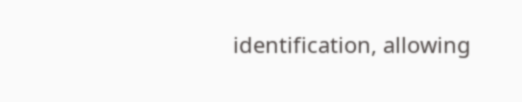identification, allowing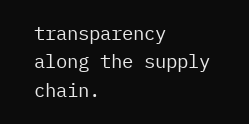transparency along the supply chain.